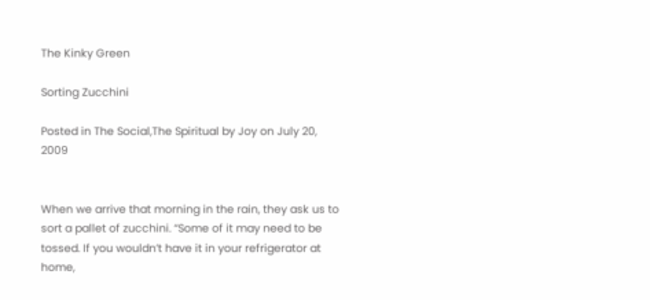The Kinky Green

Sorting Zucchini

Posted in The Social,The Spiritual by Joy on July 20, 2009


When we arrive that morning in the rain, they ask us to sort a pallet of zucchini. “Some of it may need to be tossed. If you wouldn’t have it in your refrigerator at home,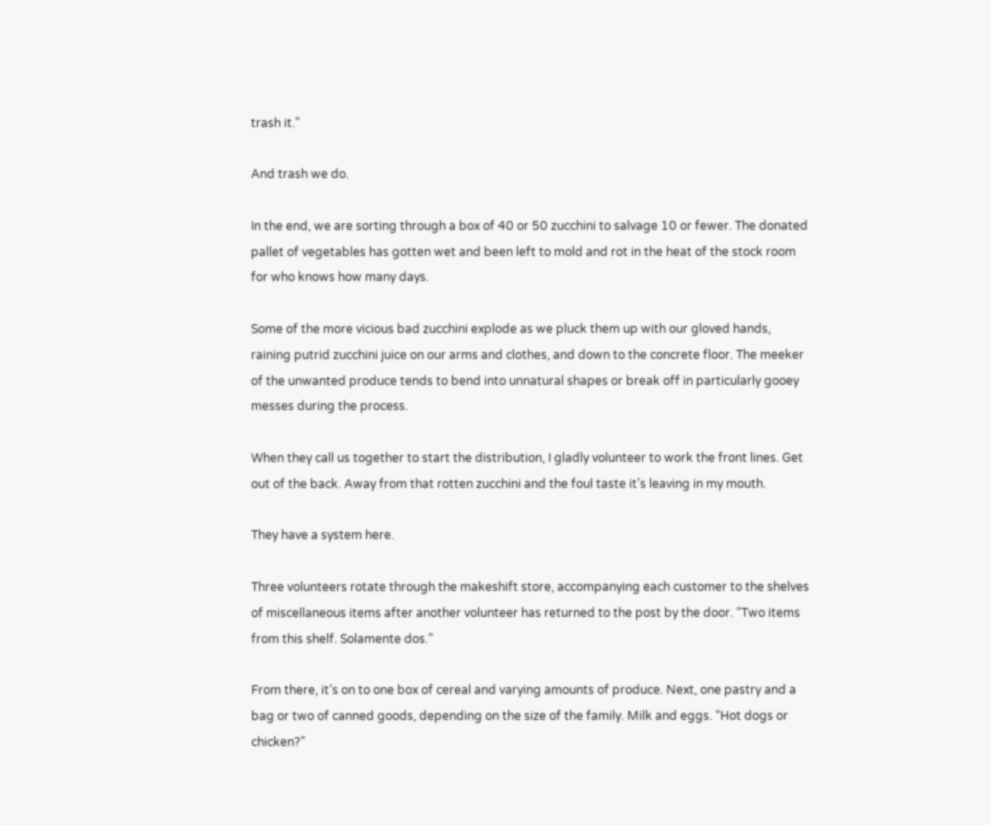trash it.”

And trash we do.

In the end, we are sorting through a box of 40 or 50 zucchini to salvage 10 or fewer. The donated pallet of vegetables has gotten wet and been left to mold and rot in the heat of the stock room for who knows how many days.

Some of the more vicious bad zucchini explode as we pluck them up with our gloved hands, raining putrid zucchini juice on our arms and clothes, and down to the concrete floor. The meeker of the unwanted produce tends to bend into unnatural shapes or break off in particularly gooey messes during the process.

When they call us together to start the distribution, I gladly volunteer to work the front lines. Get out of the back. Away from that rotten zucchini and the foul taste it’s leaving in my mouth.

They have a system here.

Three volunteers rotate through the makeshift store, accompanying each customer to the shelves of miscellaneous items after another volunteer has returned to the post by the door. “Two items from this shelf. Solamente dos.”

From there, it’s on to one box of cereal and varying amounts of produce. Next, one pastry and a bag or two of canned goods, depending on the size of the family. Milk and eggs. “Hot dogs or chicken?”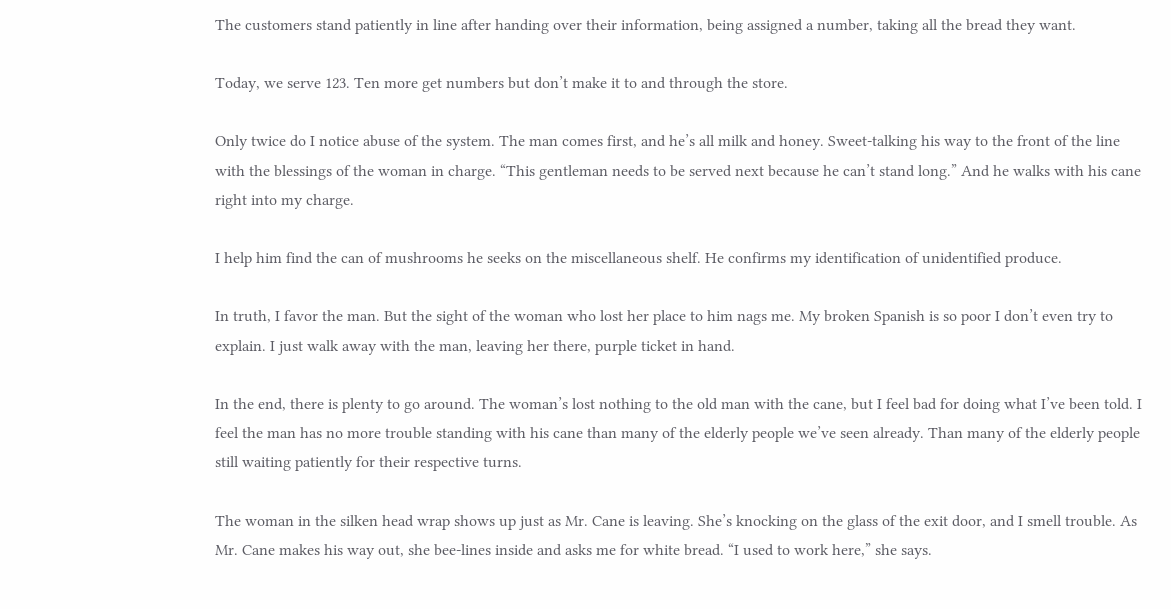The customers stand patiently in line after handing over their information, being assigned a number, taking all the bread they want.

Today, we serve 123. Ten more get numbers but don’t make it to and through the store.

Only twice do I notice abuse of the system. The man comes first, and he’s all milk and honey. Sweet-talking his way to the front of the line with the blessings of the woman in charge. “This gentleman needs to be served next because he can’t stand long.” And he walks with his cane right into my charge.

I help him find the can of mushrooms he seeks on the miscellaneous shelf. He confirms my identification of unidentified produce.

In truth, I favor the man. But the sight of the woman who lost her place to him nags me. My broken Spanish is so poor I don’t even try to explain. I just walk away with the man, leaving her there, purple ticket in hand.

In the end, there is plenty to go around. The woman’s lost nothing to the old man with the cane, but I feel bad for doing what I’ve been told. I feel the man has no more trouble standing with his cane than many of the elderly people we’ve seen already. Than many of the elderly people still waiting patiently for their respective turns.

The woman in the silken head wrap shows up just as Mr. Cane is leaving. She’s knocking on the glass of the exit door, and I smell trouble. As Mr. Cane makes his way out, she bee-lines inside and asks me for white bread. “I used to work here,” she says.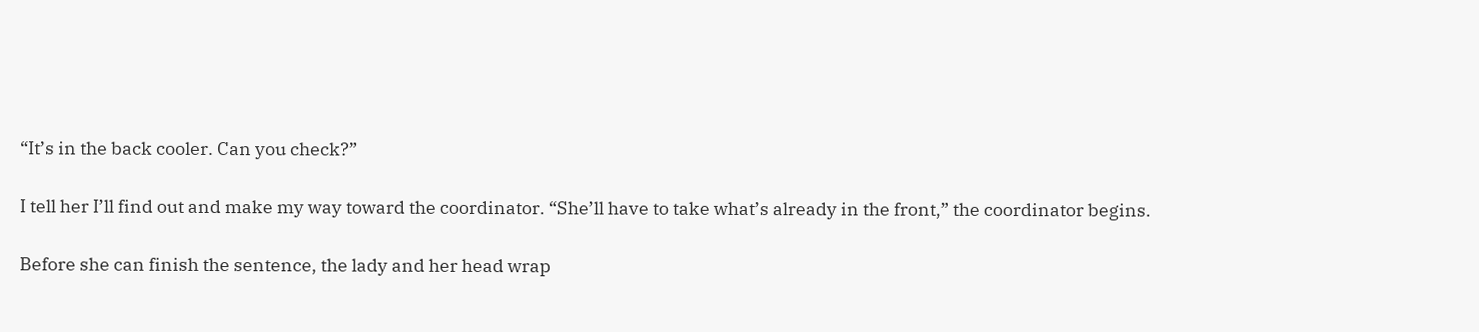“It’s in the back cooler. Can you check?”

I tell her I’ll find out and make my way toward the coordinator. “She’ll have to take what’s already in the front,” the coordinator begins.

Before she can finish the sentence, the lady and her head wrap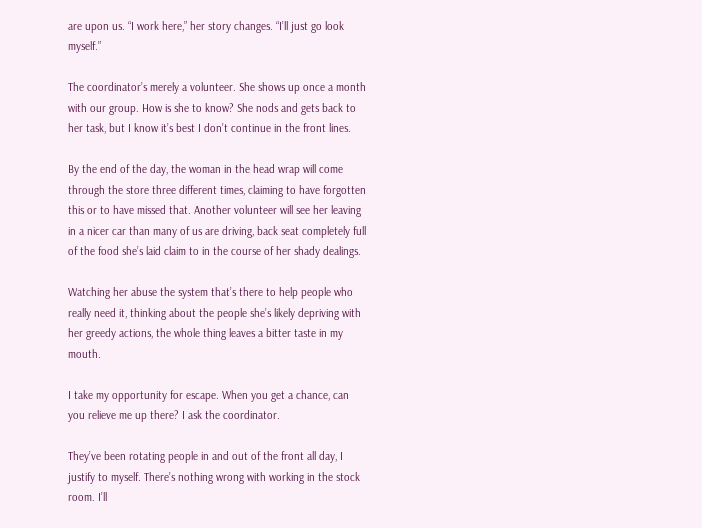are upon us. “I work here,” her story changes. “I’ll just go look myself.”

The coordinator’s merely a volunteer. She shows up once a month with our group. How is she to know? She nods and gets back to her task, but I know it’s best I don’t continue in the front lines.

By the end of the day, the woman in the head wrap will come through the store three different times, claiming to have forgotten this or to have missed that. Another volunteer will see her leaving in a nicer car than many of us are driving, back seat completely full of the food she’s laid claim to in the course of her shady dealings.

Watching her abuse the system that’s there to help people who really need it, thinking about the people she’s likely depriving with her greedy actions, the whole thing leaves a bitter taste in my mouth.

I take my opportunity for escape. When you get a chance, can you relieve me up there? I ask the coordinator.

They’ve been rotating people in and out of the front all day, I justify to myself. There’s nothing wrong with working in the stock room. I’ll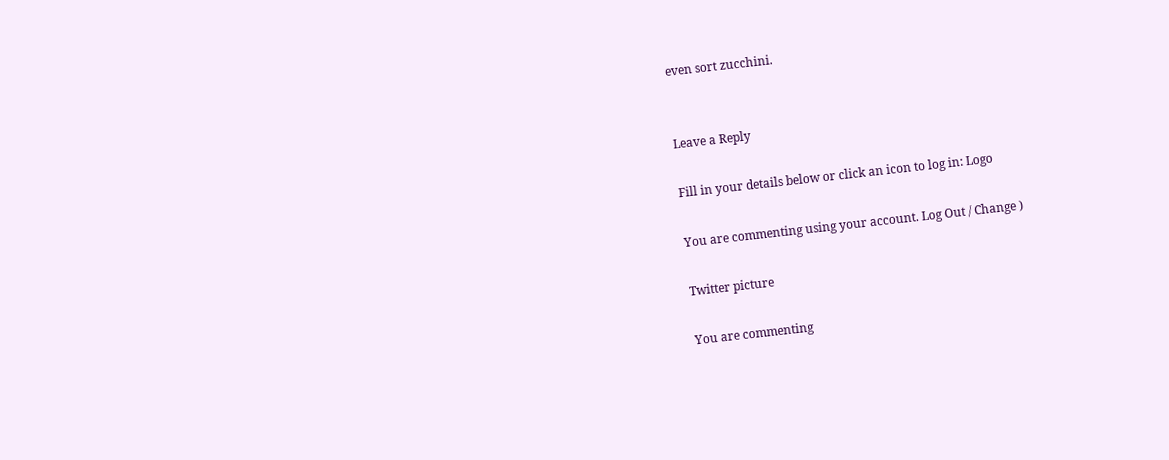even sort zucchini.


Leave a Reply

Fill in your details below or click an icon to log in: Logo

You are commenting using your account. Log Out / Change )

Twitter picture

You are commenting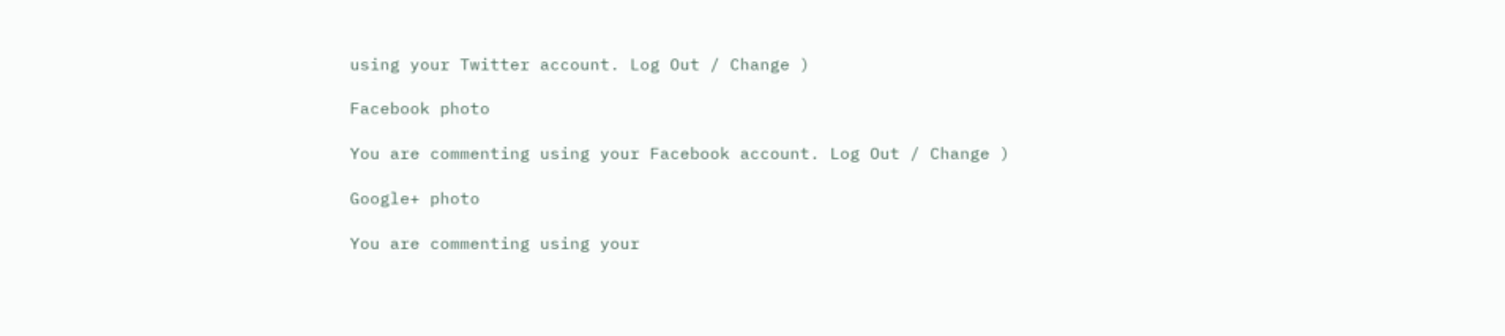using your Twitter account. Log Out / Change )

Facebook photo

You are commenting using your Facebook account. Log Out / Change )

Google+ photo

You are commenting using your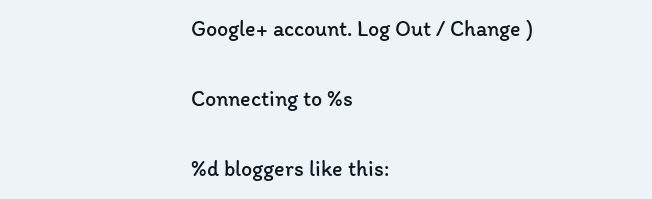Google+ account. Log Out / Change )

Connecting to %s

%d bloggers like this: